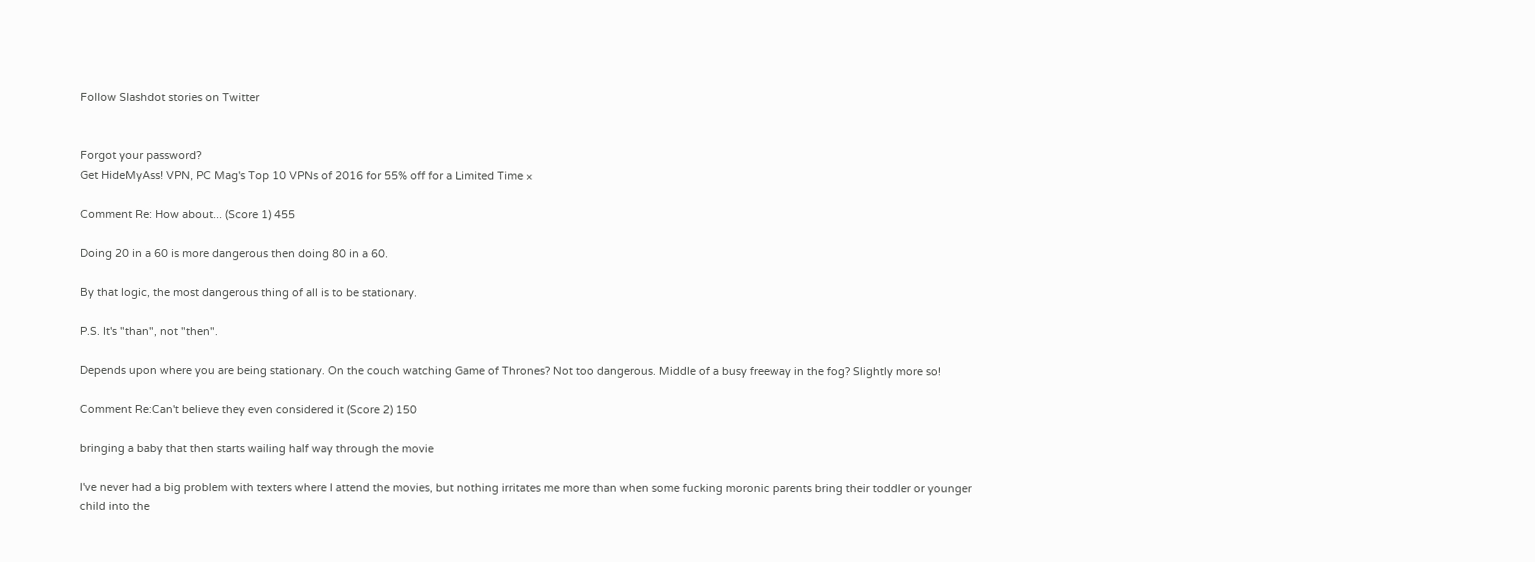Follow Slashdot stories on Twitter


Forgot your password?
Get HideMyAss! VPN, PC Mag's Top 10 VPNs of 2016 for 55% off for a Limited Time ×

Comment Re: How about... (Score 1) 455

Doing 20 in a 60 is more dangerous then doing 80 in a 60.

By that logic, the most dangerous thing of all is to be stationary.

P.S. It's "than", not "then".

Depends upon where you are being stationary. On the couch watching Game of Thrones? Not too dangerous. Middle of a busy freeway in the fog? Slightly more so!

Comment Re:Can't believe they even considered it (Score 2) 150

bringing a baby that then starts wailing half way through the movie

I've never had a big problem with texters where I attend the movies, but nothing irritates me more than when some fucking moronic parents bring their toddler or younger child into the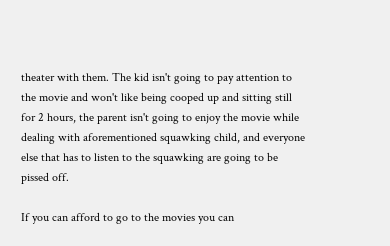theater with them. The kid isn't going to pay attention to the movie and won't like being cooped up and sitting still for 2 hours, the parent isn't going to enjoy the movie while dealing with aforementioned squawking child, and everyone else that has to listen to the squawking are going to be pissed off.

If you can afford to go to the movies you can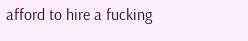afford to hire a fucking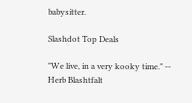babysitter.

Slashdot Top Deals

"We live, in a very kooky time." -- Herb Blashtfalt